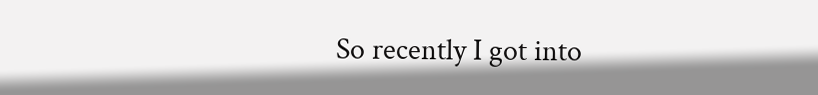So recently I got into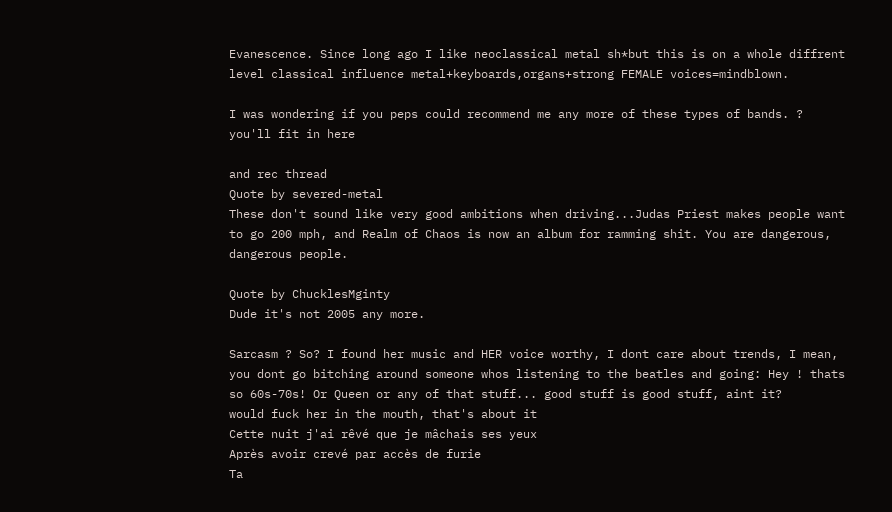Evanescence. Since long ago I like neoclassical metal sh*but this is on a whole diffrent level classical influence metal+keyboards,organs+strong FEMALE voices=mindblown.

I was wondering if you peps could recommend me any more of these types of bands. ?
you'll fit in here

and rec thread
Quote by severed-metal
These don't sound like very good ambitions when driving...Judas Priest makes people want to go 200 mph, and Realm of Chaos is now an album for ramming shit. You are dangerous, dangerous people.

Quote by ChucklesMginty
Dude it's not 2005 any more.

Sarcasm ? So? I found her music and HER voice worthy, I dont care about trends, I mean, you dont go bitching around someone whos listening to the beatles and going: Hey ! thats so 60s-70s! Or Queen or any of that stuff... good stuff is good stuff, aint it?
would fuck her in the mouth, that's about it
Cette nuit j'ai rêvé que je mâchais ses yeux
Après avoir crevé par accès de furie
Ta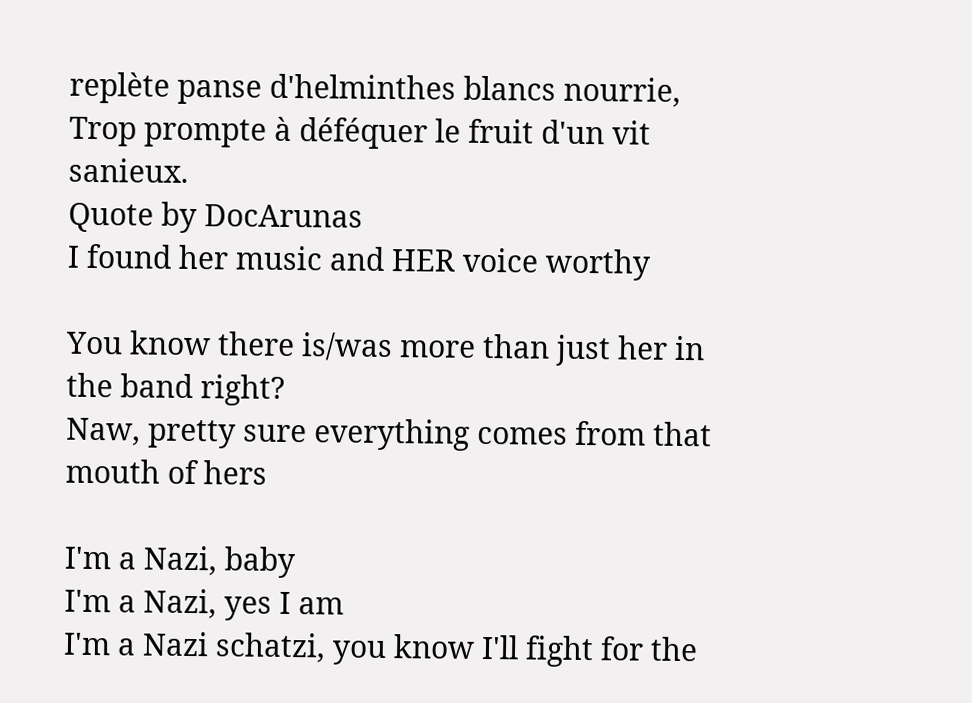replète panse d'helminthes blancs nourrie,
Trop prompte à déféquer le fruit d'un vit sanieux.
Quote by DocArunas
I found her music and HER voice worthy

You know there is/was more than just her in the band right?
Naw, pretty sure everything comes from that mouth of hers

I'm a Nazi, baby
I'm a Nazi, yes I am
I'm a Nazi schatzi, you know I'll fight for the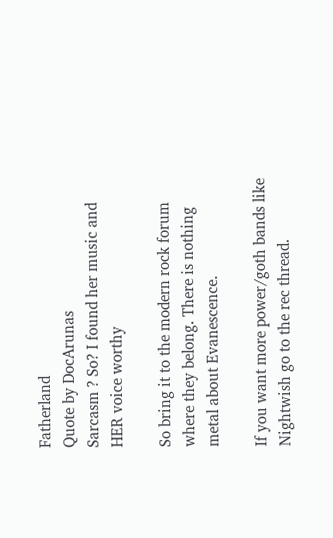Fatherland
Quote by DocArunas
Sarcasm ? So? I found her music and HER voice worthy

So bring it to the modern rock forum where they belong. There is nothing metal about Evanescence.

If you want more power/goth bands like Nightwish go to the rec thread.